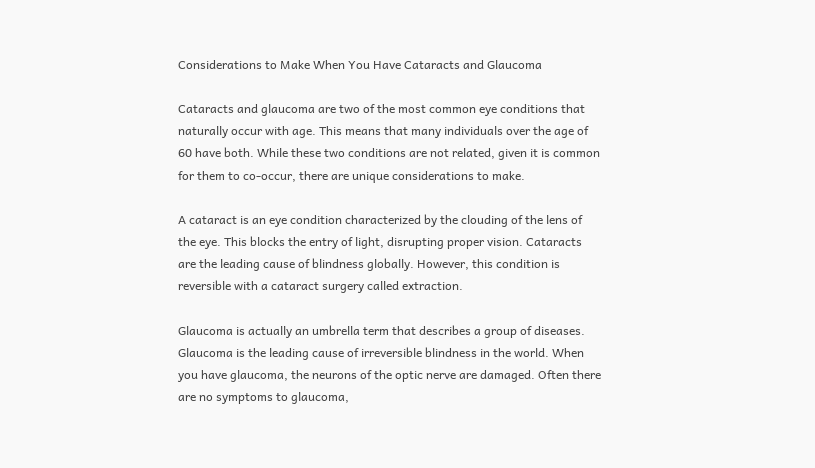Considerations to Make When You Have Cataracts and Glaucoma

Cataracts and glaucoma are two of the most common eye conditions that naturally occur with age. This means that many individuals over the age of 60 have both. While these two conditions are not related, given it is common for them to co-occur, there are unique considerations to make.

A cataract is an eye condition characterized by the clouding of the lens of the eye. This blocks the entry of light, disrupting proper vision. Cataracts are the leading cause of blindness globally. However, this condition is reversible with a cataract surgery called extraction.

Glaucoma is actually an umbrella term that describes a group of diseases. Glaucoma is the leading cause of irreversible blindness in the world. When you have glaucoma, the neurons of the optic nerve are damaged. Often there are no symptoms to glaucoma,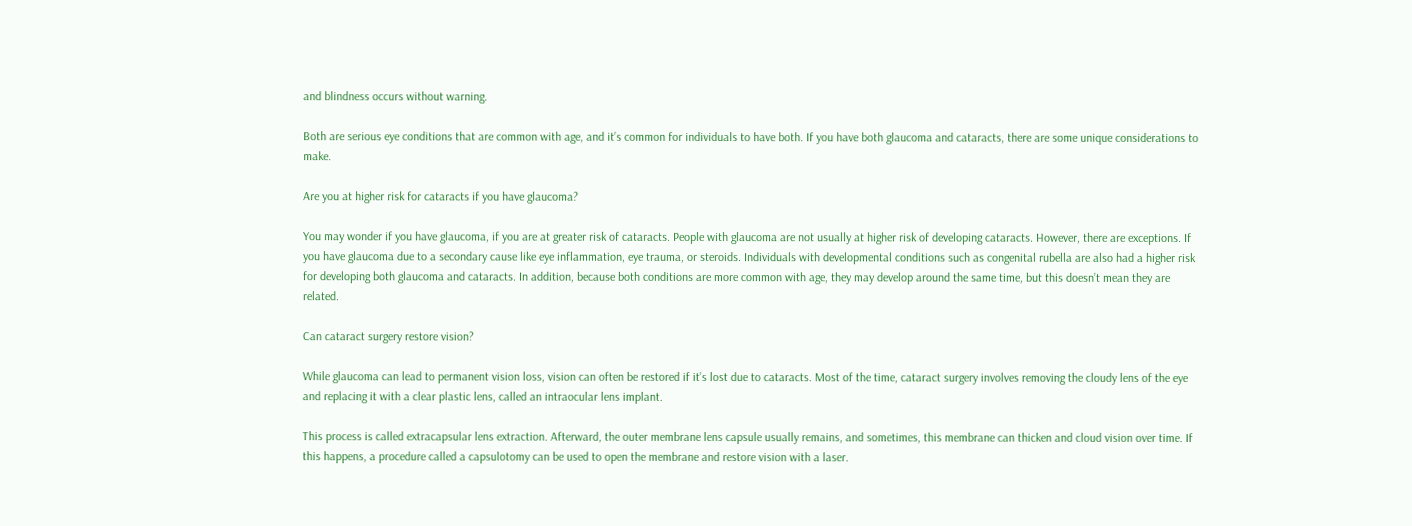and blindness occurs without warning.

Both are serious eye conditions that are common with age, and it’s common for individuals to have both. If you have both glaucoma and cataracts, there are some unique considerations to make.

Are you at higher risk for cataracts if you have glaucoma?

You may wonder if you have glaucoma, if you are at greater risk of cataracts. People with glaucoma are not usually at higher risk of developing cataracts. However, there are exceptions. If you have glaucoma due to a secondary cause like eye inflammation, eye trauma, or steroids. Individuals with developmental conditions such as congenital rubella are also had a higher risk for developing both glaucoma and cataracts. In addition, because both conditions are more common with age, they may develop around the same time, but this doesn’t mean they are related.

Can cataract surgery restore vision?

While glaucoma can lead to permanent vision loss, vision can often be restored if it’s lost due to cataracts. Most of the time, cataract surgery involves removing the cloudy lens of the eye and replacing it with a clear plastic lens, called an intraocular lens implant.

This process is called extracapsular lens extraction. Afterward, the outer membrane lens capsule usually remains, and sometimes, this membrane can thicken and cloud vision over time. If this happens, a procedure called a capsulotomy can be used to open the membrane and restore vision with a laser.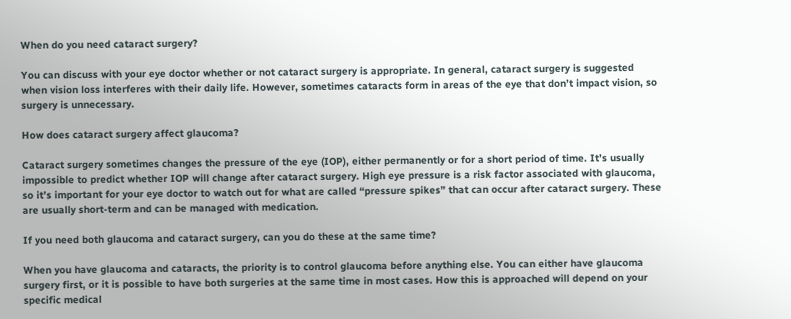When do you need cataract surgery?

You can discuss with your eye doctor whether or not cataract surgery is appropriate. In general, cataract surgery is suggested when vision loss interferes with their daily life. However, sometimes cataracts form in areas of the eye that don’t impact vision, so surgery is unnecessary.

How does cataract surgery affect glaucoma?

Cataract surgery sometimes changes the pressure of the eye (IOP), either permanently or for a short period of time. It’s usually impossible to predict whether IOP will change after cataract surgery. High eye pressure is a risk factor associated with glaucoma, so it’s important for your eye doctor to watch out for what are called “pressure spikes” that can occur after cataract surgery. These are usually short-term and can be managed with medication.

If you need both glaucoma and cataract surgery, can you do these at the same time?

When you have glaucoma and cataracts, the priority is to control glaucoma before anything else. You can either have glaucoma surgery first, or it is possible to have both surgeries at the same time in most cases. How this is approached will depend on your specific medical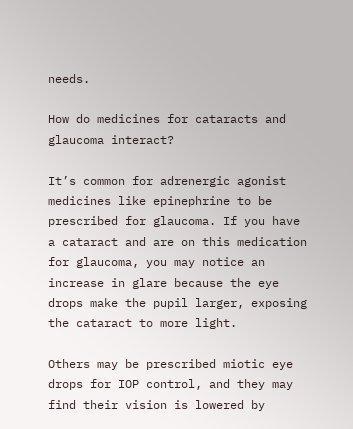needs.

How do medicines for cataracts and glaucoma interact?

It’s common for adrenergic agonist medicines like epinephrine to be prescribed for glaucoma. If you have a cataract and are on this medication for glaucoma, you may notice an increase in glare because the eye drops make the pupil larger, exposing the cataract to more light.

Others may be prescribed miotic eye drops for IOP control, and they may find their vision is lowered by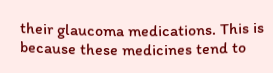their glaucoma medications. This is because these medicines tend to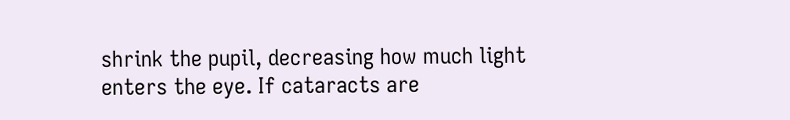shrink the pupil, decreasing how much light enters the eye. If cataracts are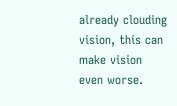already clouding vision, this can make vision even worse.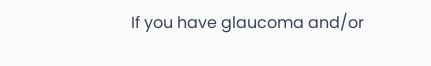If you have glaucoma and/or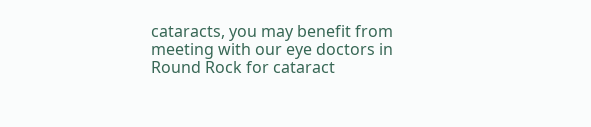cataracts, you may benefit from meeting with our eye doctors in Round Rock for cataract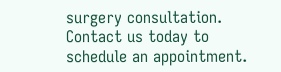surgery consultation. Contact us today to schedule an appointment.